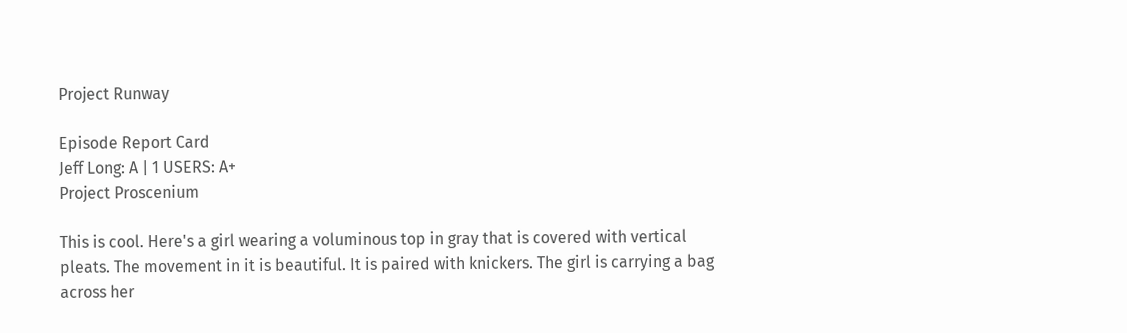Project Runway

Episode Report Card
Jeff Long: A | 1 USERS: A+
Project Proscenium

This is cool. Here's a girl wearing a voluminous top in gray that is covered with vertical pleats. The movement in it is beautiful. It is paired with knickers. The girl is carrying a bag across her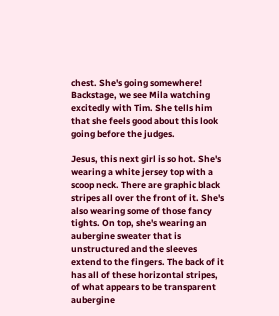chest. She's going somewhere! Backstage, we see Mila watching excitedly with Tim. She tells him that she feels good about this look going before the judges.

Jesus, this next girl is so hot. She's wearing a white jersey top with a scoop neck. There are graphic black stripes all over the front of it. She's also wearing some of those fancy tights. On top, she's wearing an aubergine sweater that is unstructured and the sleeves extend to the fingers. The back of it has all of these horizontal stripes, of what appears to be transparent aubergine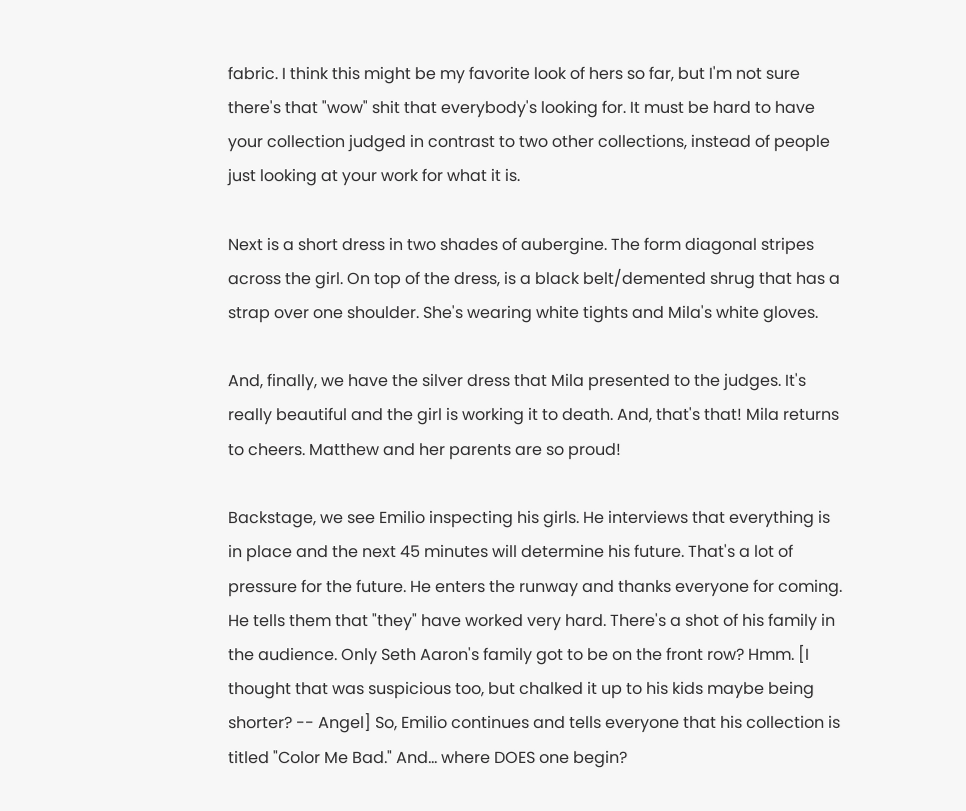fabric. I think this might be my favorite look of hers so far, but I'm not sure there's that "wow" shit that everybody's looking for. It must be hard to have your collection judged in contrast to two other collections, instead of people just looking at your work for what it is.

Next is a short dress in two shades of aubergine. The form diagonal stripes across the girl. On top of the dress, is a black belt/demented shrug that has a strap over one shoulder. She's wearing white tights and Mila's white gloves.

And, finally, we have the silver dress that Mila presented to the judges. It's really beautiful and the girl is working it to death. And, that's that! Mila returns to cheers. Matthew and her parents are so proud!

Backstage, we see Emilio inspecting his girls. He interviews that everything is in place and the next 45 minutes will determine his future. That's a lot of pressure for the future. He enters the runway and thanks everyone for coming. He tells them that "they" have worked very hard. There's a shot of his family in the audience. Only Seth Aaron's family got to be on the front row? Hmm. [I thought that was suspicious too, but chalked it up to his kids maybe being shorter? -- Angel] So, Emilio continues and tells everyone that his collection is titled "Color Me Bad." And... where DOES one begin?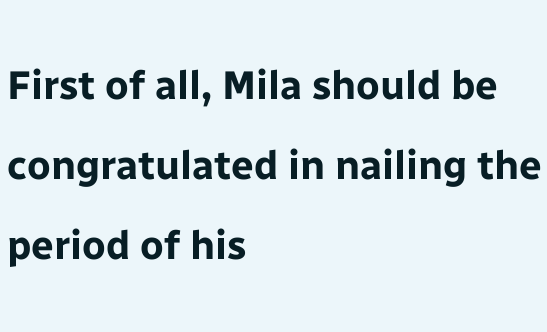First of all, Mila should be congratulated in nailing the period of his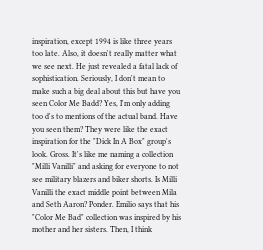inspiration, except 1994 is like three years too late. Also, it doesn't really matter what we see next. He just revealed a fatal lack of sophistication. Seriously, I don't mean to make such a big deal about this but have you seen Color Me Badd? Yes, I'm only adding too d's to mentions of the actual band. Have you seen them? They were like the exact inspiration for the "Dick In A Box" group's look. Gross. It's like me naming a collection "Milli Vanilli" and asking for everyone to not see military blazers and biker shorts. Is Milli Vanilli the exact middle point between Mila and Seth Aaron? Ponder. Emilio says that his "Color Me Bad" collection was inspired by his mother and her sisters. Then, I think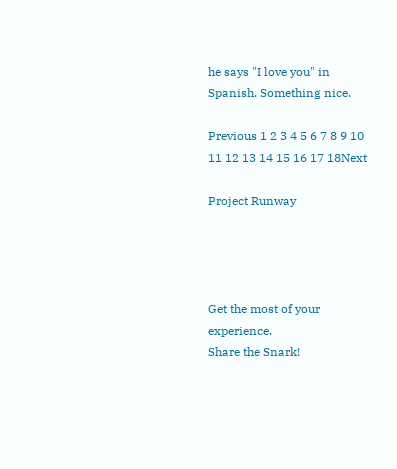he says "I love you" in Spanish. Something nice.

Previous 1 2 3 4 5 6 7 8 9 10 11 12 13 14 15 16 17 18Next

Project Runway




Get the most of your experience.
Share the Snark!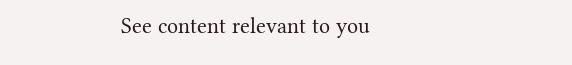See content relevant to you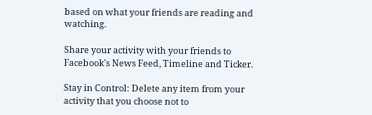based on what your friends are reading and watching.

Share your activity with your friends to Facebook's News Feed, Timeline and Ticker.

Stay in Control: Delete any item from your activity that you choose not to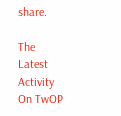share.

The Latest Activity On TwOP